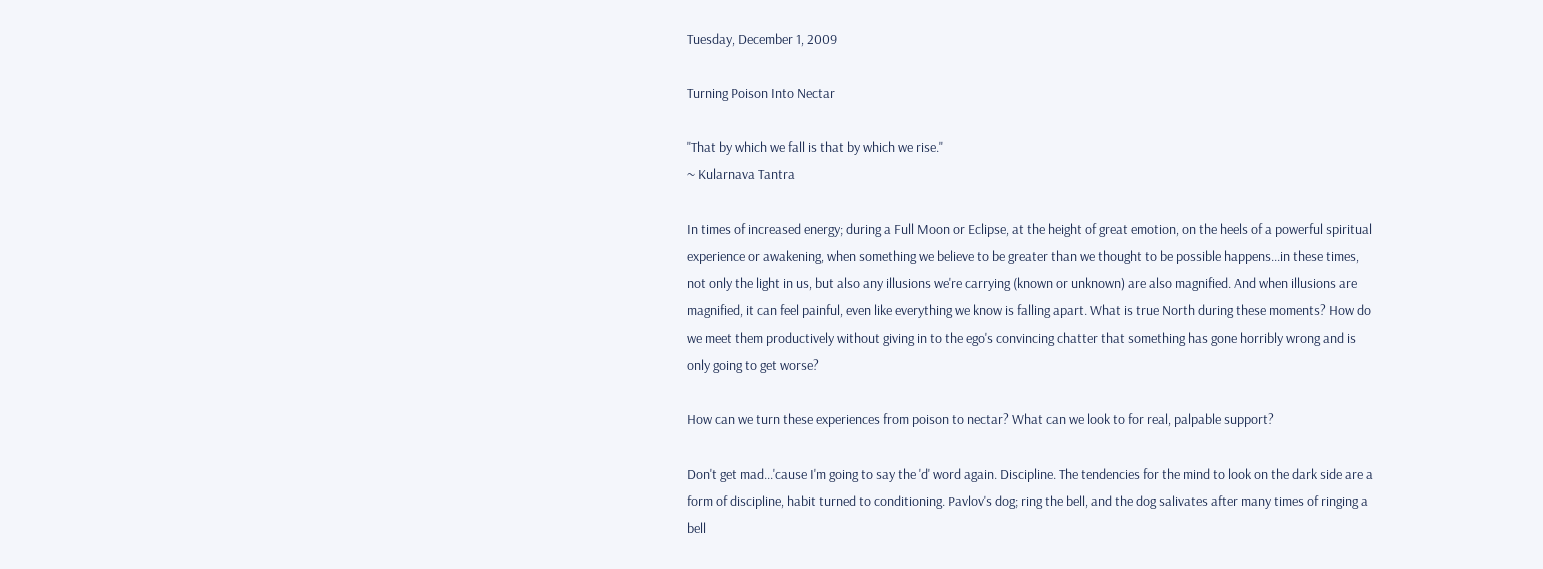Tuesday, December 1, 2009

Turning Poison Into Nectar

"That by which we fall is that by which we rise."
~ Kularnava Tantra

In times of increased energy; during a Full Moon or Eclipse, at the height of great emotion, on the heels of a powerful spiritual experience or awakening, when something we believe to be greater than we thought to be possible happens...in these times, not only the light in us, but also any illusions we're carrying (known or unknown) are also magnified. And when illusions are magnified, it can feel painful, even like everything we know is falling apart. What is true North during these moments? How do we meet them productively without giving in to the ego's convincing chatter that something has gone horribly wrong and is only going to get worse?

How can we turn these experiences from poison to nectar? What can we look to for real, palpable support?

Don't get mad...'cause I'm going to say the 'd' word again. Discipline. The tendencies for the mind to look on the dark side are a form of discipline, habit turned to conditioning. Pavlov's dog; ring the bell, and the dog salivates after many times of ringing a bell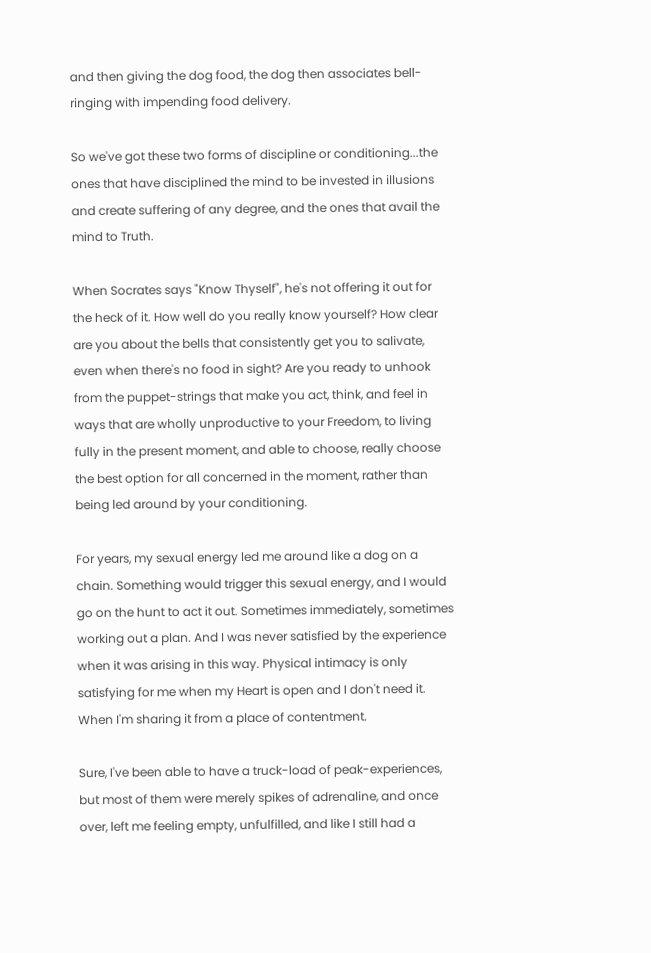and then giving the dog food, the dog then associates bell-ringing with impending food delivery.

So we've got these two forms of discipline or conditioning...the ones that have disciplined the mind to be invested in illusions and create suffering of any degree, and the ones that avail the mind to Truth.

When Socrates says "Know Thyself", he's not offering it out for the heck of it. How well do you really know yourself? How clear are you about the bells that consistently get you to salivate, even when there's no food in sight? Are you ready to unhook from the puppet-strings that make you act, think, and feel in ways that are wholly unproductive to your Freedom, to living fully in the present moment, and able to choose, really choose the best option for all concerned in the moment, rather than being led around by your conditioning.

For years, my sexual energy led me around like a dog on a chain. Something would trigger this sexual energy, and I would go on the hunt to act it out. Sometimes immediately, sometimes working out a plan. And I was never satisfied by the experience when it was arising in this way. Physical intimacy is only satisfying for me when my Heart is open and I don't need it. When I'm sharing it from a place of contentment.

Sure, I've been able to have a truck-load of peak-experiences, but most of them were merely spikes of adrenaline, and once over, left me feeling empty, unfulfilled, and like I still had a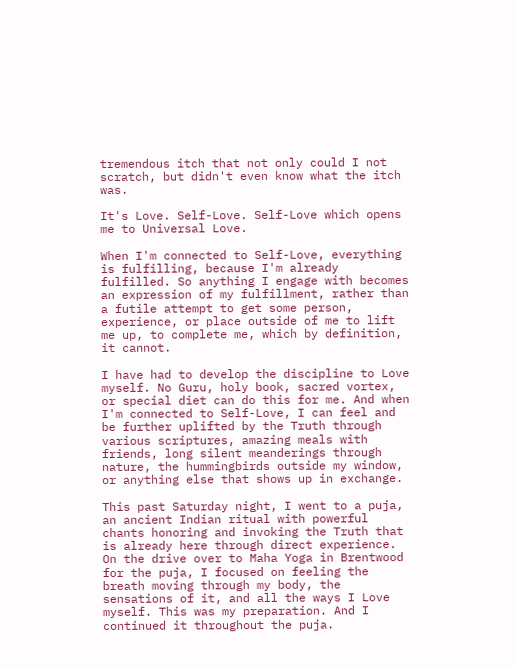tremendous itch that not only could I not scratch, but didn't even know what the itch was.

It's Love. Self-Love. Self-Love which opens me to Universal Love.

When I'm connected to Self-Love, everything is fulfilling, because I'm already fulfilled. So anything I engage with becomes an expression of my fulfillment, rather than a futile attempt to get some person, experience, or place outside of me to lift me up, to complete me, which by definition, it cannot.

I have had to develop the discipline to Love myself. No Guru, holy book, sacred vortex, or special diet can do this for me. And when I'm connected to Self-Love, I can feel and be further uplifted by the Truth through various scriptures, amazing meals with friends, long silent meanderings through nature, the hummingbirds outside my window, or anything else that shows up in exchange.

This past Saturday night, I went to a puja, an ancient Indian ritual with powerful chants honoring and invoking the Truth that is already here through direct experience. On the drive over to Maha Yoga in Brentwood for the puja, I focused on feeling the breath moving through my body, the sensations of it, and all the ways I Love myself. This was my preparation. And I continued it throughout the puja.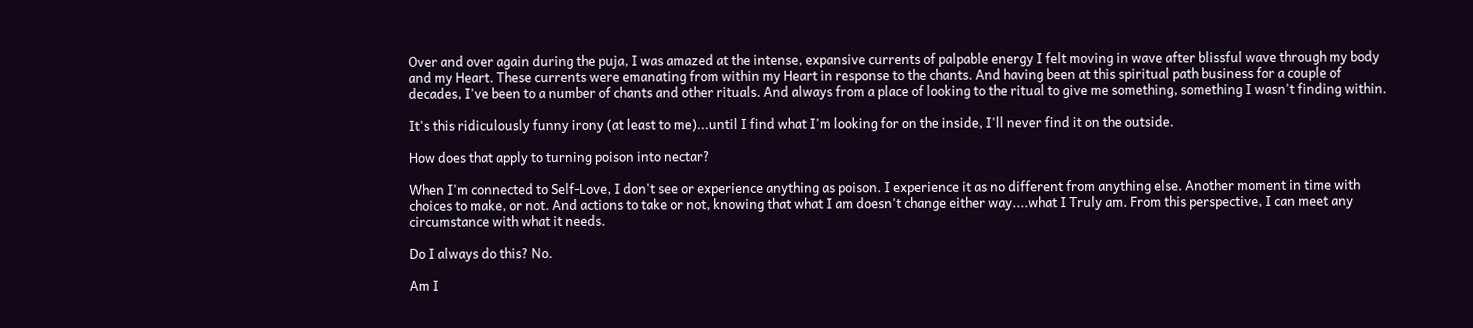Over and over again during the puja, I was amazed at the intense, expansive currents of palpable energy I felt moving in wave after blissful wave through my body and my Heart. These currents were emanating from within my Heart in response to the chants. And having been at this spiritual path business for a couple of decades, I've been to a number of chants and other rituals. And always from a place of looking to the ritual to give me something, something I wasn't finding within.

It's this ridiculously funny irony (at least to me)...until I find what I'm looking for on the inside, I'll never find it on the outside.

How does that apply to turning poison into nectar?

When I'm connected to Self-Love, I don't see or experience anything as poison. I experience it as no different from anything else. Another moment in time with choices to make, or not. And actions to take or not, knowing that what I am doesn't change either way....what I Truly am. From this perspective, I can meet any circumstance with what it needs.

Do I always do this? No.

Am I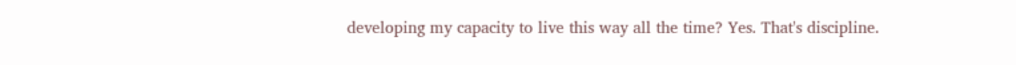developing my capacity to live this way all the time? Yes. That's discipline.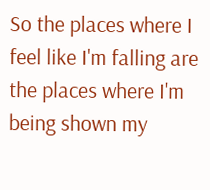So the places where I feel like I'm falling are the places where I'm being shown my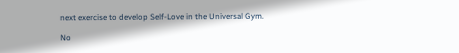next exercise to develop Self-Love in the Universal Gym.

No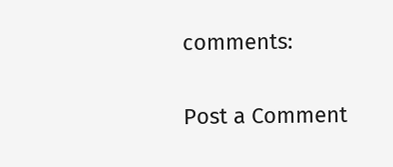comments:

Post a Comment